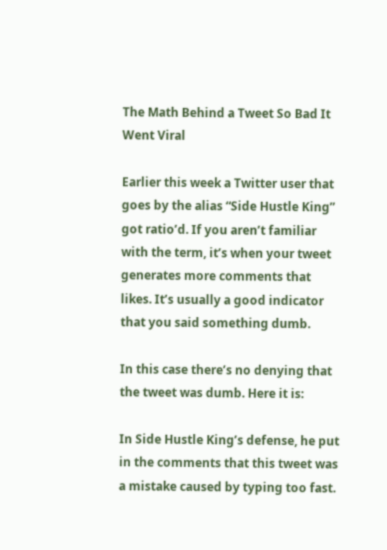The Math Behind a Tweet So Bad It Went Viral

Earlier this week a Twitter user that goes by the alias “Side Hustle King” got ratio’d. If you aren’t familiar with the term, it’s when your tweet generates more comments that likes. It’s usually a good indicator that you said something dumb.

In this case there’s no denying that the tweet was dumb. Here it is:

In Side Hustle King’s defense, he put in the comments that this tweet was a mistake caused by typing too fast.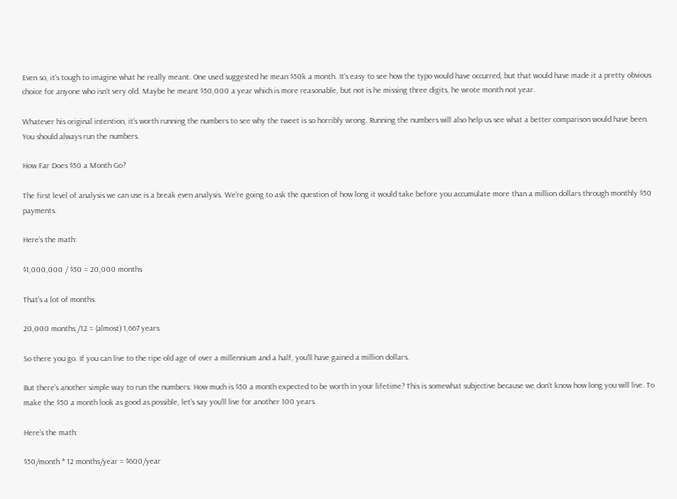Even so, it’s tough to imagine what he really meant. One used suggested he mean $50k a month. It’s easy to see how the typo would have occurred, but that would have made it a pretty obvious choice for anyone who isn’t very old. Maybe he meant $50,000 a year which is more reasonable, but not is he missing three digits, he wrote month not year.

Whatever his original intention, it’s worth running the numbers to see why the tweet is so horribly wrong. Running the numbers will also help us see what a better comparison would have been. You should always run the numbers.

How Far Does $50 a Month Go?

The first level of analysis we can use is a break even analysis. We’re going to ask the question of how long it would take before you accumulate more than a million dollars through monthly $50 payments.

Here’s the math:

$1,000,000 / $50 = 20,000 months

That’s a lot of months.

20,000 months /12 = (almost) 1,667 years

So there you go. If you can live to the ripe old age of over a millennium and a half, you’ll have gained a million dollars.

But there’s another simple way to run the numbers: How much is $50 a month expected to be worth in your lifetime? This is somewhat subjective because we don’t know how long you will live. To make the $50 a month look as good as possible, let’s say you’ll live for another 100 years.

Here’s the math:

$50/month * 12 months/year = $600/year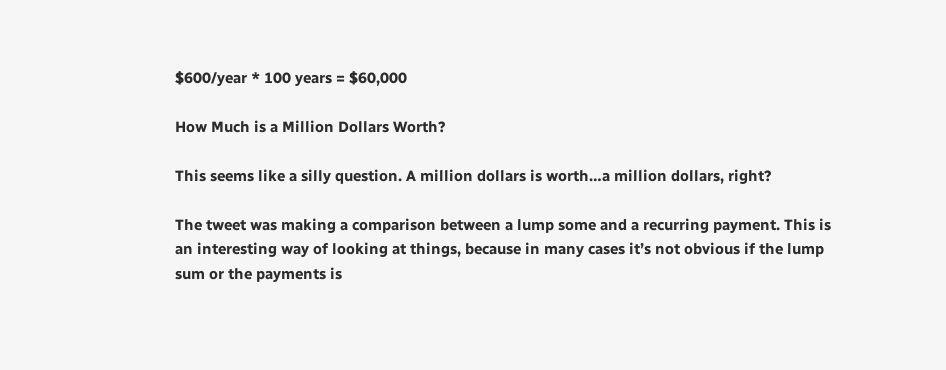$600/year * 100 years = $60,000

How Much is a Million Dollars Worth?

This seems like a silly question. A million dollars is worth…a million dollars, right?

The tweet was making a comparison between a lump some and a recurring payment. This is an interesting way of looking at things, because in many cases it’s not obvious if the lump sum or the payments is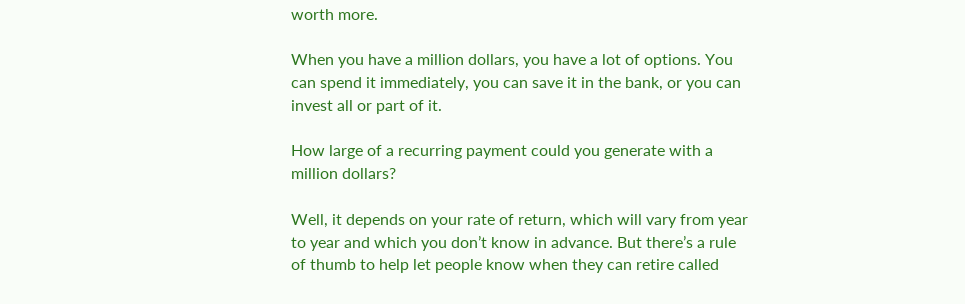worth more.

When you have a million dollars, you have a lot of options. You can spend it immediately, you can save it in the bank, or you can invest all or part of it.

How large of a recurring payment could you generate with a million dollars?

Well, it depends on your rate of return, which will vary from year to year and which you don’t know in advance. But there’s a rule of thumb to help let people know when they can retire called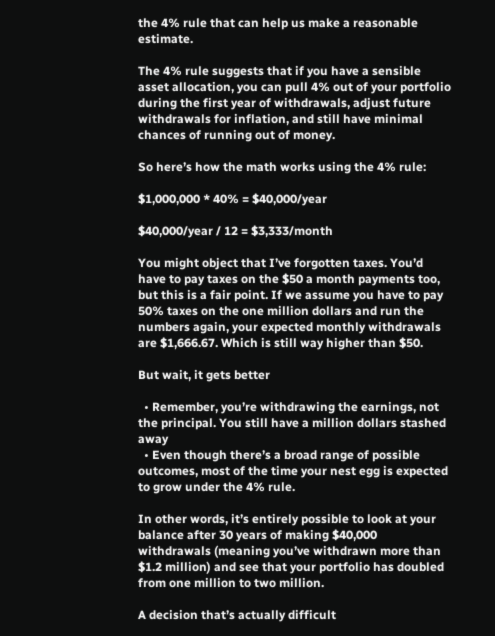the 4% rule that can help us make a reasonable estimate.

The 4% rule suggests that if you have a sensible asset allocation, you can pull 4% out of your portfolio during the first year of withdrawals, adjust future withdrawals for inflation, and still have minimal chances of running out of money.

So here’s how the math works using the 4% rule:

$1,000,000 * 40% = $40,000/year

$40,000/year / 12 = $3,333/month

You might object that I’ve forgotten taxes. You’d have to pay taxes on the $50 a month payments too, but this is a fair point. If we assume you have to pay 50% taxes on the one million dollars and run the numbers again, your expected monthly withdrawals are $1,666.67. Which is still way higher than $50.

But wait, it gets better

  • Remember, you’re withdrawing the earnings, not the principal. You still have a million dollars stashed away
  • Even though there’s a broad range of possible outcomes, most of the time your nest egg is expected to grow under the 4% rule.

In other words, it’s entirely possible to look at your balance after 30 years of making $40,000 withdrawals (meaning you’ve withdrawn more than $1.2 million) and see that your portfolio has doubled from one million to two million.

A decision that’s actually difficult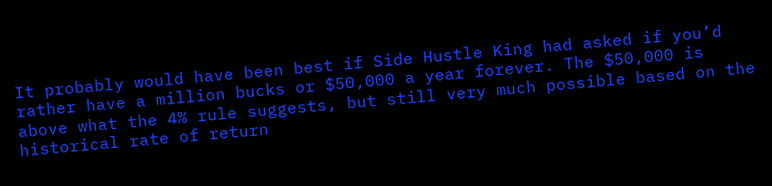It probably would have been best if Side Hustle King had asked if you’d rather have a million bucks or $50,000 a year forever. The $50,000 is above what the 4% rule suggests, but still very much possible based on the historical rate of return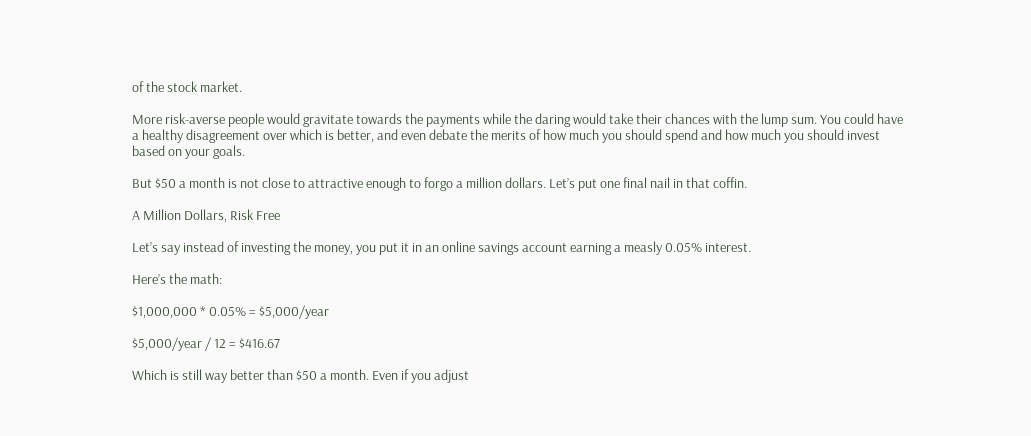of the stock market.

More risk-averse people would gravitate towards the payments while the daring would take their chances with the lump sum. You could have a healthy disagreement over which is better, and even debate the merits of how much you should spend and how much you should invest based on your goals.

But $50 a month is not close to attractive enough to forgo a million dollars. Let’s put one final nail in that coffin.

A Million Dollars, Risk Free

Let’s say instead of investing the money, you put it in an online savings account earning a measly 0.05% interest.

Here’s the math:

$1,000,000 * 0.05% = $5,000/year

$5,000/year / 12 = $416.67

Which is still way better than $50 a month. Even if you adjust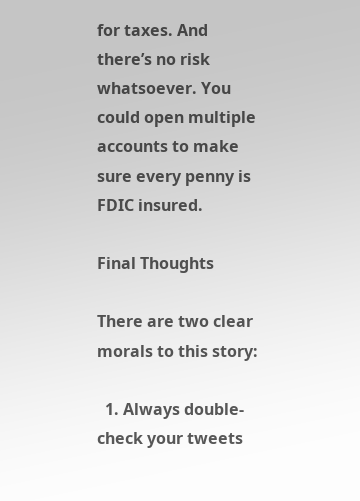for taxes. And there’s no risk whatsoever. You could open multiple accounts to make sure every penny is FDIC insured.

Final Thoughts

There are two clear morals to this story:

  1. Always double-check your tweets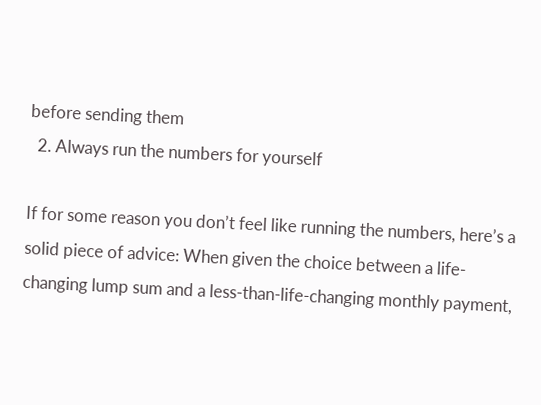before sending them
  2. Always run the numbers for yourself

If for some reason you don’t feel like running the numbers, here’s a solid piece of advice: When given the choice between a life-changing lump sum and a less-than-life-changing monthly payment,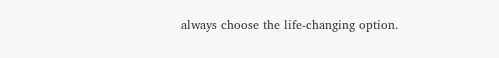always choose the life-changing option.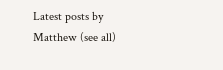Latest posts by Matthew (see all)